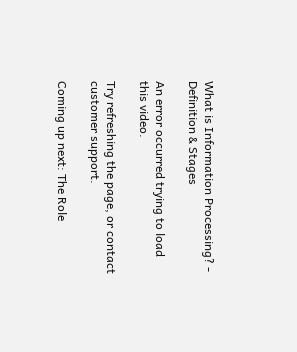What is Information Processing? - Definition & Stages

An error occurred trying to load this video.

Try refreshing the page, or contact customer support.

Coming up next: The Role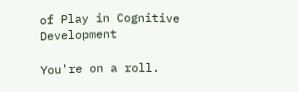of Play in Cognitive Development

You're on a roll.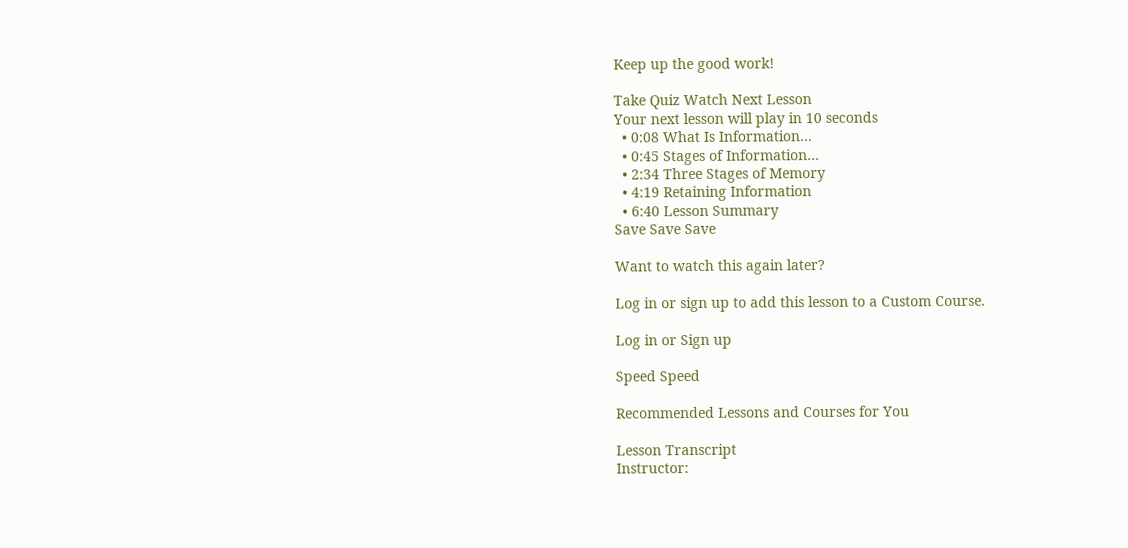Keep up the good work!

Take Quiz Watch Next Lesson
Your next lesson will play in 10 seconds
  • 0:08 What Is Information…
  • 0:45 Stages of Information…
  • 2:34 Three Stages of Memory
  • 4:19 Retaining Information
  • 6:40 Lesson Summary
Save Save Save

Want to watch this again later?

Log in or sign up to add this lesson to a Custom Course.

Log in or Sign up

Speed Speed

Recommended Lessons and Courses for You

Lesson Transcript
Instructor: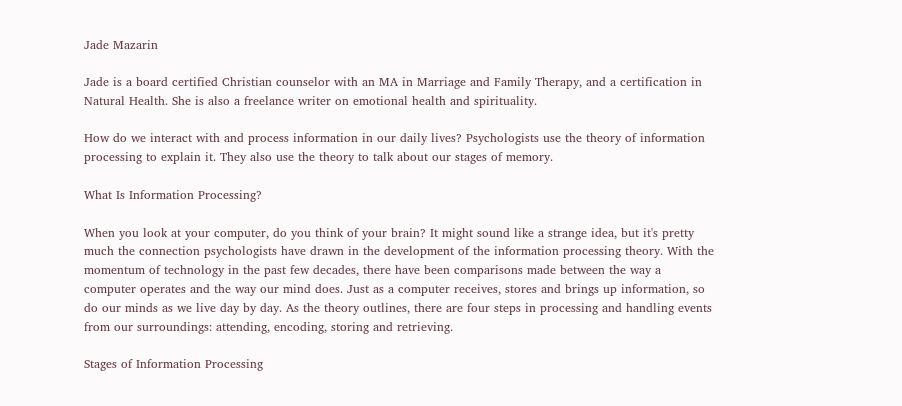Jade Mazarin

Jade is a board certified Christian counselor with an MA in Marriage and Family Therapy, and a certification in Natural Health. She is also a freelance writer on emotional health and spirituality.

How do we interact with and process information in our daily lives? Psychologists use the theory of information processing to explain it. They also use the theory to talk about our stages of memory.

What Is Information Processing?

When you look at your computer, do you think of your brain? It might sound like a strange idea, but it's pretty much the connection psychologists have drawn in the development of the information processing theory. With the momentum of technology in the past few decades, there have been comparisons made between the way a computer operates and the way our mind does. Just as a computer receives, stores and brings up information, so do our minds as we live day by day. As the theory outlines, there are four steps in processing and handling events from our surroundings: attending, encoding, storing and retrieving.

Stages of Information Processing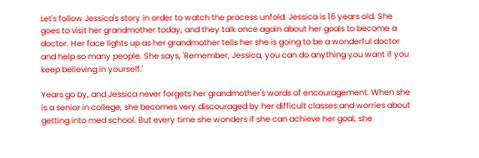Let's follow Jessica's story in order to watch the process unfold. Jessica is 16 years old. She goes to visit her grandmother today, and they talk once again about her goals to become a doctor. Her face lights up as her grandmother tells her she is going to be a wonderful doctor and help so many people. She says, 'Remember, Jessica, you can do anything you want if you keep believing in yourself.'

Years go by, and Jessica never forgets her grandmother's words of encouragement. When she is a senior in college, she becomes very discouraged by her difficult classes and worries about getting into med school. But every time she wonders if she can achieve her goal, she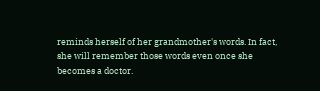reminds herself of her grandmother's words. In fact, she will remember those words even once she becomes a doctor.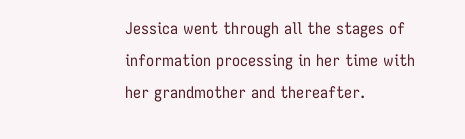Jessica went through all the stages of information processing in her time with her grandmother and thereafter.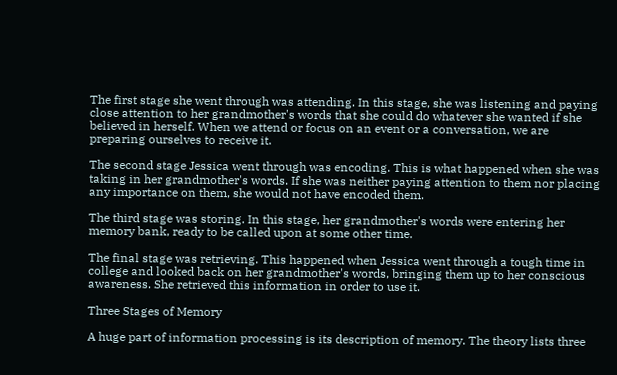The first stage she went through was attending. In this stage, she was listening and paying close attention to her grandmother's words that she could do whatever she wanted if she believed in herself. When we attend or focus on an event or a conversation, we are preparing ourselves to receive it.

The second stage Jessica went through was encoding. This is what happened when she was taking in her grandmother's words. If she was neither paying attention to them nor placing any importance on them, she would not have encoded them.

The third stage was storing. In this stage, her grandmother's words were entering her memory bank, ready to be called upon at some other time.

The final stage was retrieving. This happened when Jessica went through a tough time in college and looked back on her grandmother's words, bringing them up to her conscious awareness. She retrieved this information in order to use it.

Three Stages of Memory

A huge part of information processing is its description of memory. The theory lists three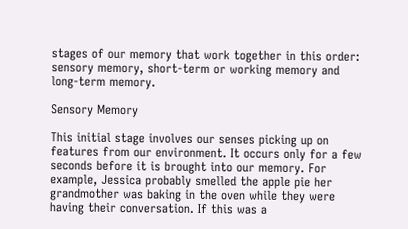stages of our memory that work together in this order: sensory memory, short-term or working memory and long-term memory.

Sensory Memory

This initial stage involves our senses picking up on features from our environment. It occurs only for a few seconds before it is brought into our memory. For example, Jessica probably smelled the apple pie her grandmother was baking in the oven while they were having their conversation. If this was a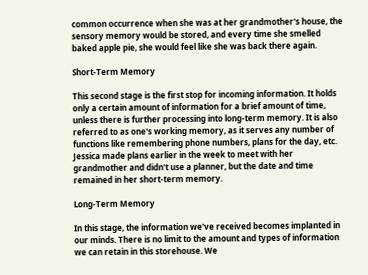common occurrence when she was at her grandmother's house, the sensory memory would be stored, and every time she smelled baked apple pie, she would feel like she was back there again.

Short-Term Memory

This second stage is the first stop for incoming information. It holds only a certain amount of information for a brief amount of time, unless there is further processing into long-term memory. It is also referred to as one's working memory, as it serves any number of functions like remembering phone numbers, plans for the day, etc. Jessica made plans earlier in the week to meet with her grandmother and didn't use a planner, but the date and time remained in her short-term memory.

Long-Term Memory

In this stage, the information we've received becomes implanted in our minds. There is no limit to the amount and types of information we can retain in this storehouse. We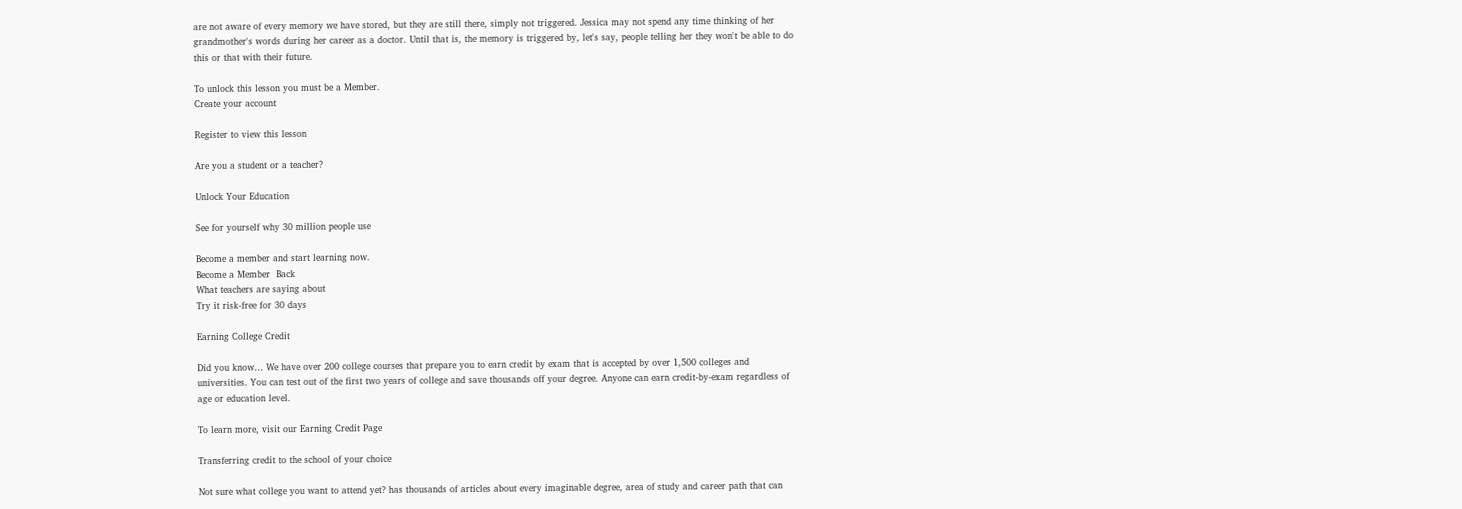are not aware of every memory we have stored, but they are still there, simply not triggered. Jessica may not spend any time thinking of her grandmother's words during her career as a doctor. Until that is, the memory is triggered by, let's say, people telling her they won't be able to do this or that with their future.

To unlock this lesson you must be a Member.
Create your account

Register to view this lesson

Are you a student or a teacher?

Unlock Your Education

See for yourself why 30 million people use

Become a member and start learning now.
Become a Member  Back
What teachers are saying about
Try it risk-free for 30 days

Earning College Credit

Did you know… We have over 200 college courses that prepare you to earn credit by exam that is accepted by over 1,500 colleges and universities. You can test out of the first two years of college and save thousands off your degree. Anyone can earn credit-by-exam regardless of age or education level.

To learn more, visit our Earning Credit Page

Transferring credit to the school of your choice

Not sure what college you want to attend yet? has thousands of articles about every imaginable degree, area of study and career path that can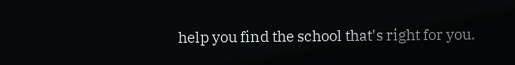help you find the school that's right for you.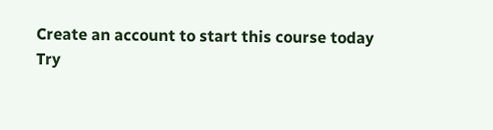Create an account to start this course today
Try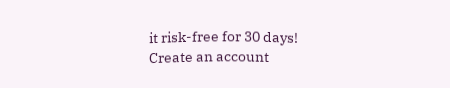it risk-free for 30 days!
Create an account